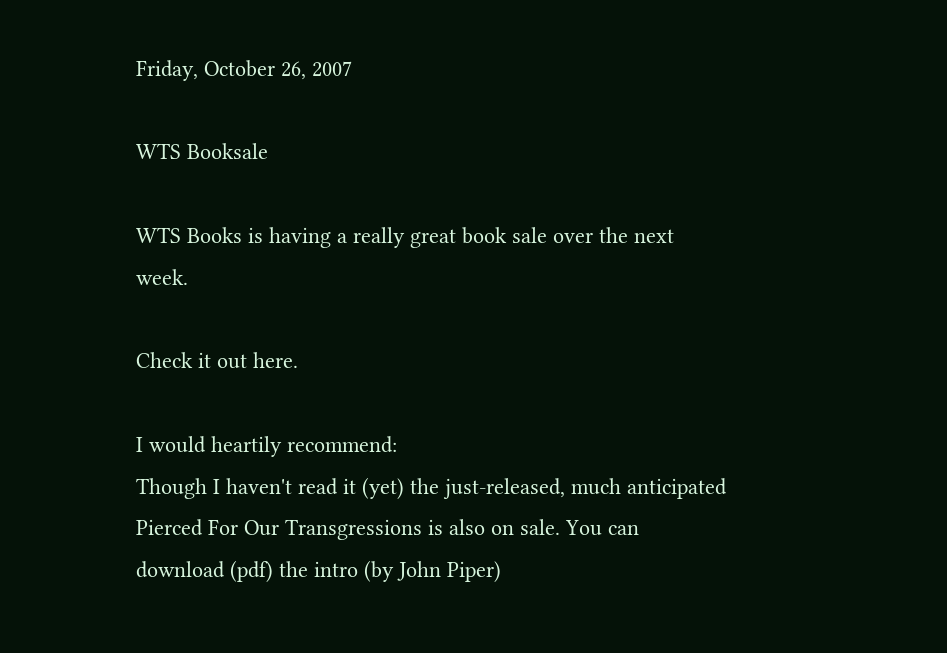Friday, October 26, 2007

WTS Booksale

WTS Books is having a really great book sale over the next week.

Check it out here.

I would heartily recommend:
Though I haven't read it (yet) the just-released, much anticipated Pierced For Our Transgressions is also on sale. You can download (pdf) the intro (by John Piper)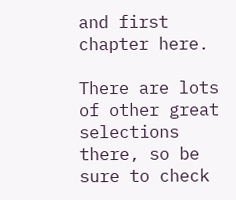and first chapter here.

There are lots of other great selections there, so be sure to check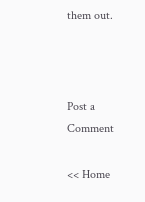them out.



Post a Comment

<< Home